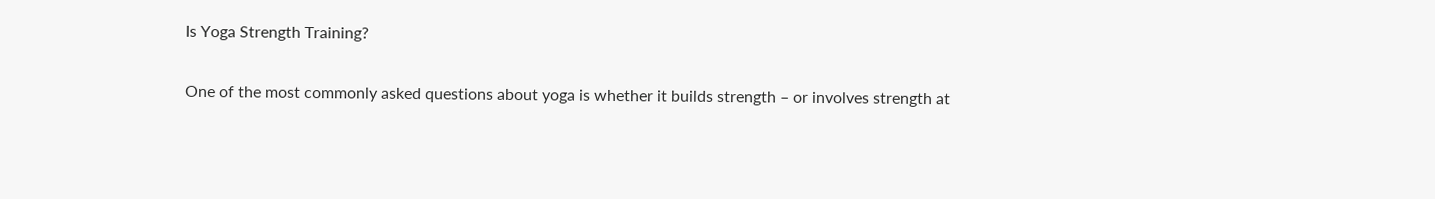Is Yoga Strength Training?

One of the most commonly asked questions about yoga is whether it builds strength – or involves strength at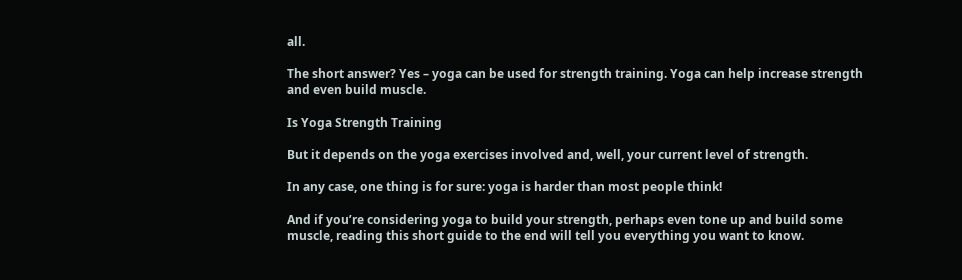all.

The short answer? Yes – yoga can be used for strength training. Yoga can help increase strength and even build muscle.

Is Yoga Strength Training

But it depends on the yoga exercises involved and, well, your current level of strength.

In any case, one thing is for sure: yoga is harder than most people think!

And if you’re considering yoga to build your strength, perhaps even tone up and build some muscle, reading this short guide to the end will tell you everything you want to know.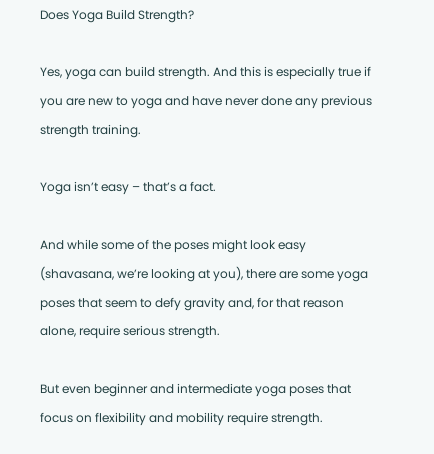Does Yoga Build Strength?

Yes, yoga can build strength. And this is especially true if you are new to yoga and have never done any previous strength training.

Yoga isn’t easy – that’s a fact.

And while some of the poses might look easy (shavasana, we’re looking at you), there are some yoga poses that seem to defy gravity and, for that reason alone, require serious strength.

But even beginner and intermediate yoga poses that focus on flexibility and mobility require strength.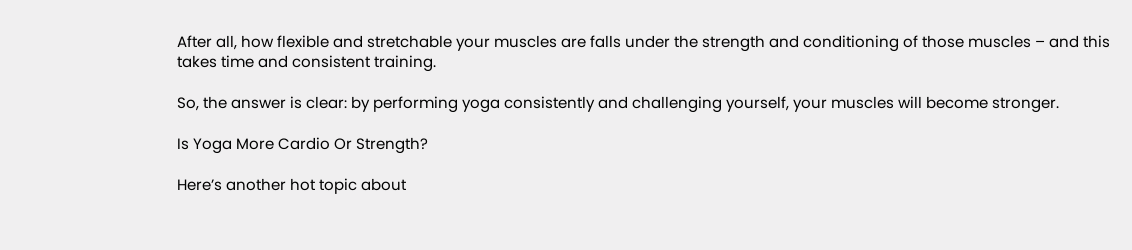After all, how flexible and stretchable your muscles are falls under the strength and conditioning of those muscles – and this takes time and consistent training.

So, the answer is clear: by performing yoga consistently and challenging yourself, your muscles will become stronger.

Is Yoga More Cardio Or Strength?

Here’s another hot topic about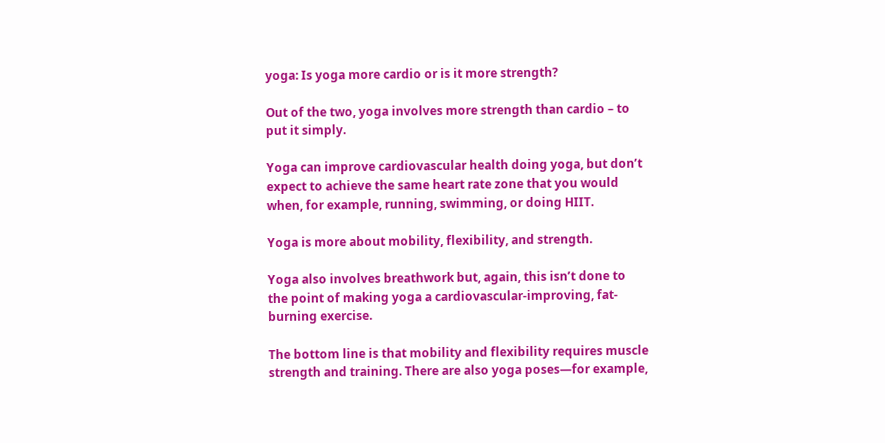yoga: Is yoga more cardio or is it more strength?

Out of the two, yoga involves more strength than cardio – to put it simply.

Yoga can improve cardiovascular health doing yoga, but don’t expect to achieve the same heart rate zone that you would when, for example, running, swimming, or doing HIIT.

Yoga is more about mobility, flexibility, and strength.

Yoga also involves breathwork but, again, this isn’t done to the point of making yoga a cardiovascular-improving, fat-burning exercise.

The bottom line is that mobility and flexibility requires muscle strength and training. There are also yoga poses—for example,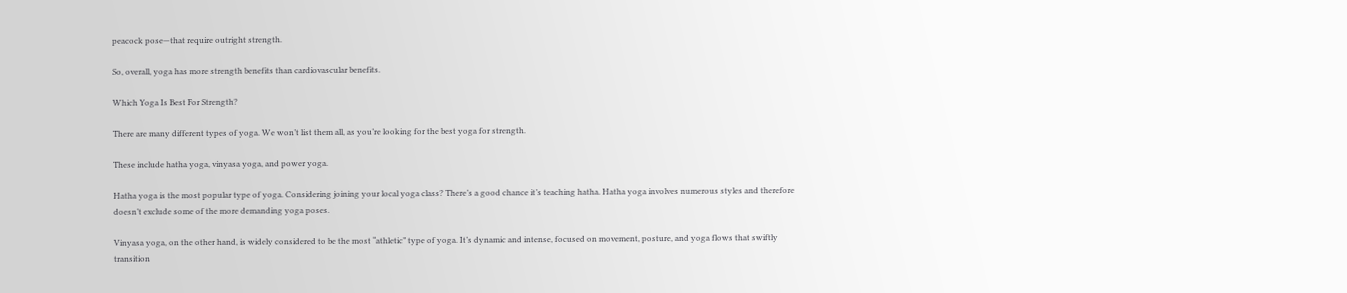peacock pose—that require outright strength.

So, overall, yoga has more strength benefits than cardiovascular benefits.

Which Yoga Is Best For Strength?

There are many different types of yoga. We won’t list them all, as you’re looking for the best yoga for strength.

These include hatha yoga, vinyasa yoga, and power yoga.

Hatha yoga is the most popular type of yoga. Considering joining your local yoga class? There’s a good chance it’s teaching hatha. Hatha yoga involves numerous styles and therefore doesn’t exclude some of the more demanding yoga poses.

Vinyasa yoga, on the other hand, is widely considered to be the most “athletic” type of yoga. It’s dynamic and intense, focused on movement, posture, and yoga flows that swiftly transition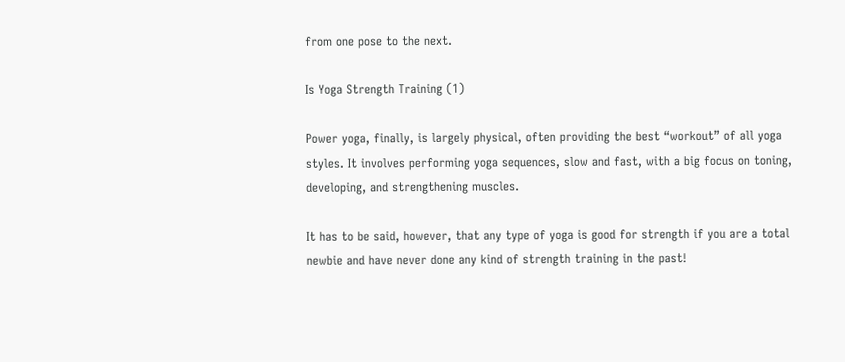from one pose to the next.

Is Yoga Strength Training (1)

Power yoga, finally, is largely physical, often providing the best “workout” of all yoga styles. It involves performing yoga sequences, slow and fast, with a big focus on toning, developing, and strengthening muscles.

It has to be said, however, that any type of yoga is good for strength if you are a total newbie and have never done any kind of strength training in the past!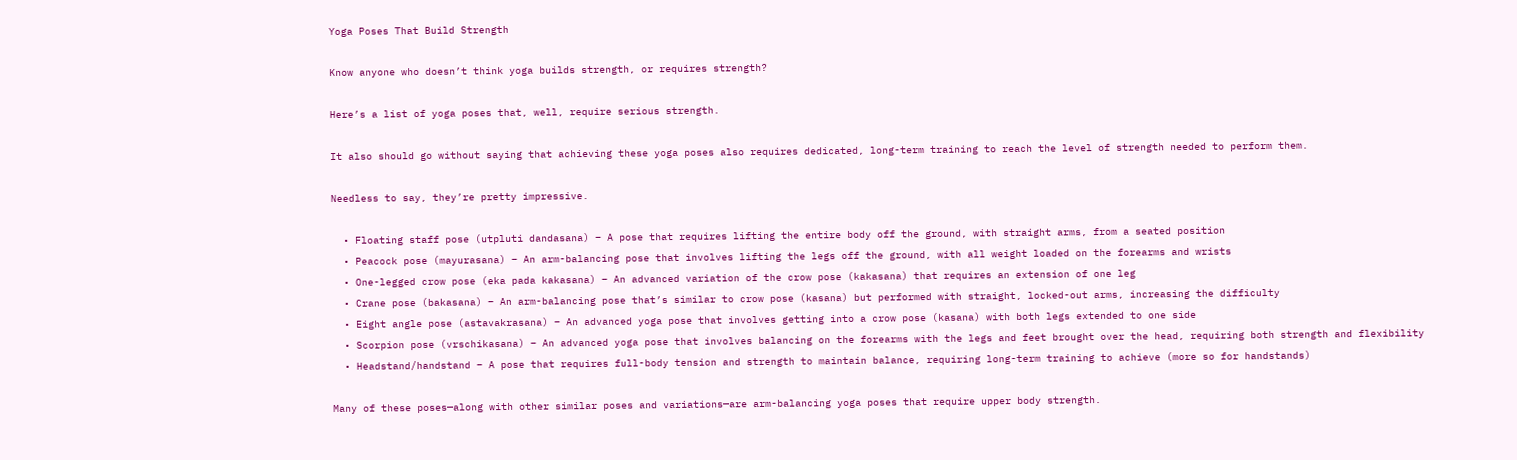Yoga Poses That Build Strength

Know anyone who doesn’t think yoga builds strength, or requires strength?

Here’s a list of yoga poses that, well, require serious strength.

It also should go without saying that achieving these yoga poses also requires dedicated, long-term training to reach the level of strength needed to perform them.

Needless to say, they’re pretty impressive.

  • Floating staff pose (utpluti dandasana) – A pose that requires lifting the entire body off the ground, with straight arms, from a seated position
  • Peacock pose (mayurasana) – An arm-balancing pose that involves lifting the legs off the ground, with all weight loaded on the forearms and wrists
  • One-legged crow pose (eka pada kakasana) – An advanced variation of the crow pose (kakasana) that requires an extension of one leg
  • Crane pose (bakasana) – An arm-balancing pose that’s similar to crow pose (kasana) but performed with straight, locked-out arms, increasing the difficulty
  • Eight angle pose (astavakrasana) – An advanced yoga pose that involves getting into a crow pose (kasana) with both legs extended to one side
  • Scorpion pose (vrschikasana) – An advanced yoga pose that involves balancing on the forearms with the legs and feet brought over the head, requiring both strength and flexibility
  • Headstand/handstand – A pose that requires full-body tension and strength to maintain balance, requiring long-term training to achieve (more so for handstands)

Many of these poses—along with other similar poses and variations—are arm-balancing yoga poses that require upper body strength.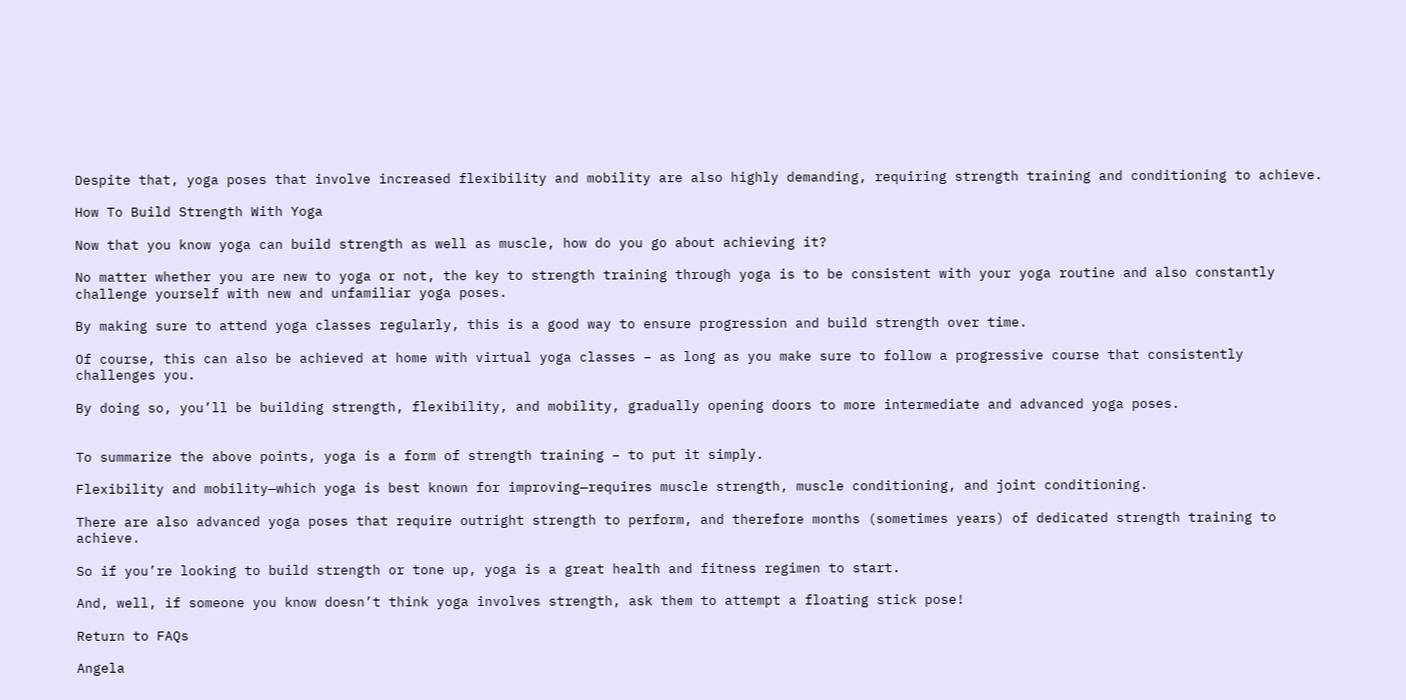Despite that, yoga poses that involve increased flexibility and mobility are also highly demanding, requiring strength training and conditioning to achieve.

How To Build Strength With Yoga

Now that you know yoga can build strength as well as muscle, how do you go about achieving it?

No matter whether you are new to yoga or not, the key to strength training through yoga is to be consistent with your yoga routine and also constantly challenge yourself with new and unfamiliar yoga poses.

By making sure to attend yoga classes regularly, this is a good way to ensure progression and build strength over time.

Of course, this can also be achieved at home with virtual yoga classes – as long as you make sure to follow a progressive course that consistently challenges you.

By doing so, you’ll be building strength, flexibility, and mobility, gradually opening doors to more intermediate and advanced yoga poses.


To summarize the above points, yoga is a form of strength training – to put it simply.

Flexibility and mobility—which yoga is best known for improving—requires muscle strength, muscle conditioning, and joint conditioning.

There are also advanced yoga poses that require outright strength to perform, and therefore months (sometimes years) of dedicated strength training to achieve.

So if you’re looking to build strength or tone up, yoga is a great health and fitness regimen to start.

And, well, if someone you know doesn’t think yoga involves strength, ask them to attempt a floating stick pose!

Return to FAQs

Angela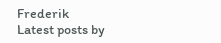Frederik
Latest posts by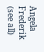Angela Frederik (see all)